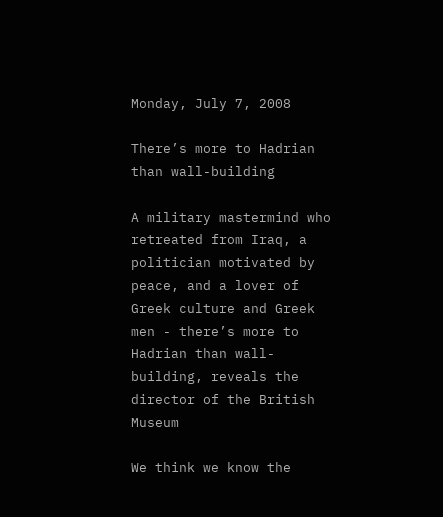Monday, July 7, 2008

There’s more to Hadrian than wall-building

A military mastermind who retreated from Iraq, a politician motivated by peace, and a lover of Greek culture and Greek men - there’s more to Hadrian than wall-building, reveals the director of the British Museum

We think we know the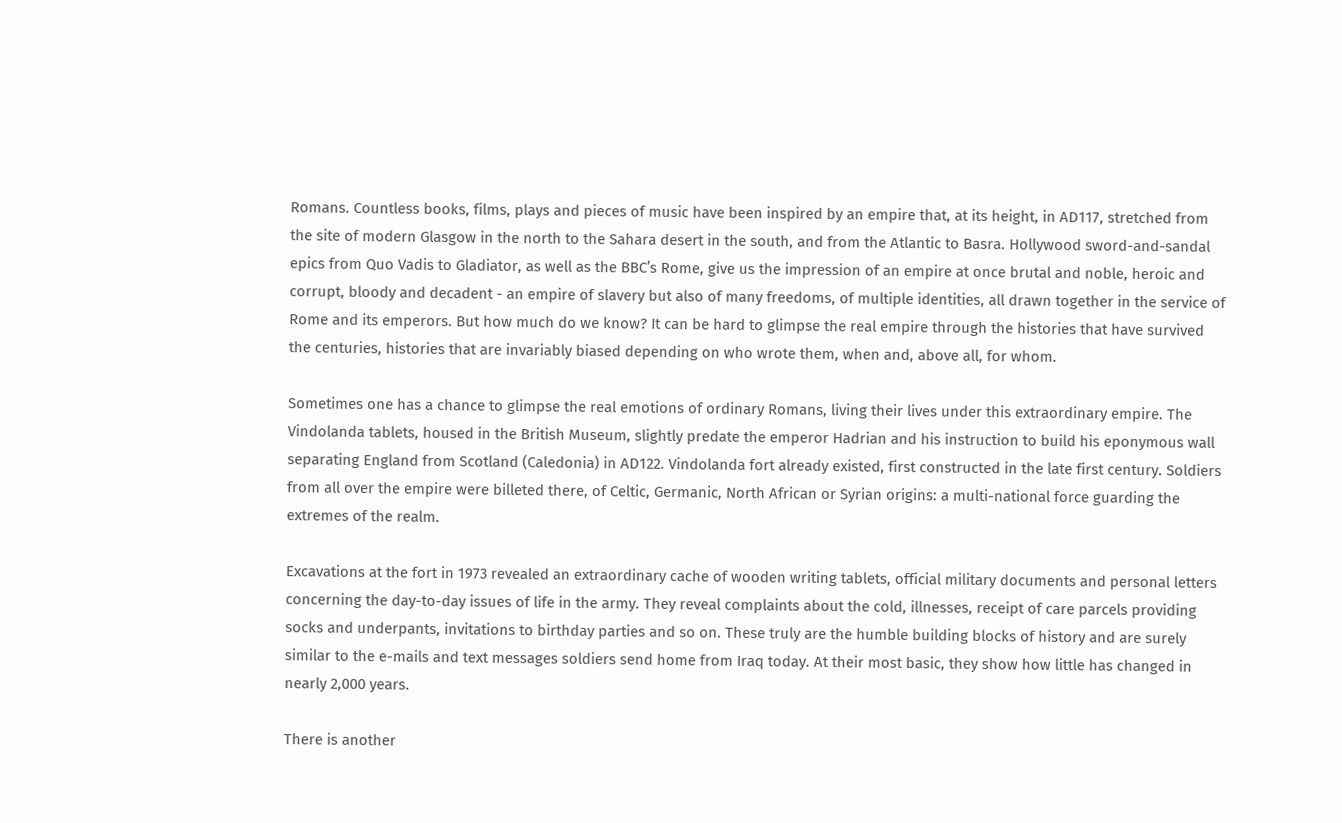Romans. Countless books, films, plays and pieces of music have been inspired by an empire that, at its height, in AD117, stretched from the site of modern Glasgow in the north to the Sahara desert in the south, and from the Atlantic to Basra. Hollywood sword-and-sandal epics from Quo Vadis to Gladiator, as well as the BBC’s Rome, give us the impression of an empire at once brutal and noble, heroic and corrupt, bloody and decadent - an empire of slavery but also of many freedoms, of multiple identities, all drawn together in the service of Rome and its emperors. But how much do we know? It can be hard to glimpse the real empire through the histories that have survived the centuries, histories that are invariably biased depending on who wrote them, when and, above all, for whom.

Sometimes one has a chance to glimpse the real emotions of ordinary Romans, living their lives under this extraordinary empire. The Vindolanda tablets, housed in the British Museum, slightly predate the emperor Hadrian and his instruction to build his eponymous wall separating England from Scotland (Caledonia) in AD122. Vindolanda fort already existed, first constructed in the late first century. Soldiers from all over the empire were billeted there, of Celtic, Germanic, North African or Syrian origins: a multi-national force guarding the extremes of the realm.

Excavations at the fort in 1973 revealed an extraordinary cache of wooden writing tablets, official military documents and personal letters concerning the day-to-day issues of life in the army. They reveal complaints about the cold, illnesses, receipt of care parcels providing socks and underpants, invitations to birthday parties and so on. These truly are the humble building blocks of history and are surely similar to the e-mails and text messages soldiers send home from Iraq today. At their most basic, they show how little has changed in nearly 2,000 years.

There is another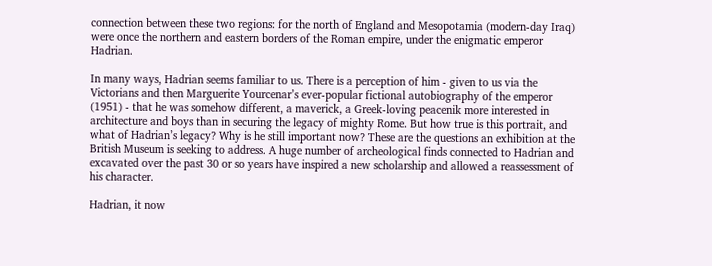connection between these two regions: for the north of England and Mesopotamia (modern-day Iraq) were once the northern and eastern borders of the Roman empire, under the enigmatic emperor Hadrian.

In many ways, Hadrian seems familiar to us. There is a perception of him - given to us via the Victorians and then Marguerite Yourcenar’s ever-popular fictional autobiography of the emperor (1951) - that he was somehow different, a maverick, a Greek-loving peacenik more interested in architecture and boys than in securing the legacy of mighty Rome. But how true is this portrait, and what of Hadrian’s legacy? Why is he still important now? These are the questions an exhibition at the British Museum is seeking to address. A huge number of archeological finds connected to Hadrian and excavated over the past 30 or so years have inspired a new scholarship and allowed a reassessment of his character.

Hadrian, it now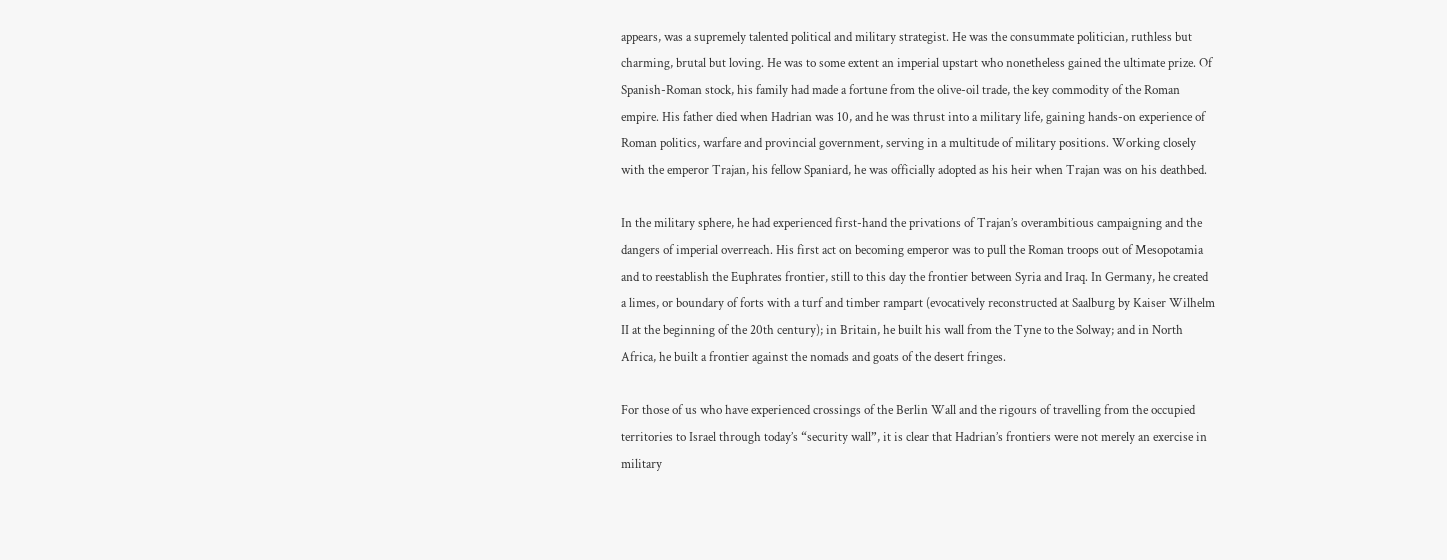appears, was a supremely talented political and military strategist. He was the consummate politician, ruthless but charming, brutal but loving. He was to some extent an imperial upstart who nonetheless gained the ultimate prize. Of Spanish-Roman stock, his family had made a fortune from the olive-oil trade, the key commodity of the Roman empire. His father died when Hadrian was 10, and he was thrust into a military life, gaining hands-on experience of Roman politics, warfare and provincial government, serving in a multitude of military positions. Working closely with the emperor Trajan, his fellow Spaniard, he was officially adopted as his heir when Trajan was on his deathbed.

In the military sphere, he had experienced first-hand the privations of Trajan’s overambitious campaigning and the dangers of imperial overreach. His first act on becoming emperor was to pull the Roman troops out of Mesopotamia and to reestablish the Euphrates frontier, still to this day the frontier between Syria and Iraq. In Germany, he created a limes, or boundary of forts with a turf and timber rampart (evocatively reconstructed at Saalburg by Kaiser Wilhelm II at the beginning of the 20th century); in Britain, he built his wall from the Tyne to the Solway; and in North Africa, he built a frontier against the nomads and goats of the desert fringes.

For those of us who have experienced crossings of the Berlin Wall and the rigours of travelling from the occupied territories to Israel through today’s “security wall”, it is clear that Hadrian’s frontiers were not merely an exercise in military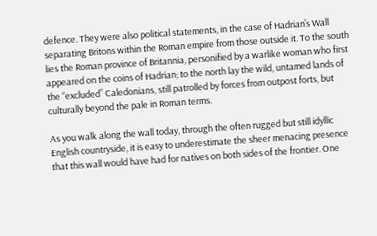defence. They were also political statements, in the case of Hadrian’s Wall separating Britons within the Roman empire from those outside it. To the south lies the Roman province of Britannia, personified by a warlike woman who first appeared on the coins of Hadrian; to the north lay the wild, untamed lands of the “excluded” Caledonians, still patrolled by forces from outpost forts, but culturally beyond the pale in Roman terms.

As you walk along the wall today, through the often rugged but still idyllic English countryside, it is easy to underestimate the sheer menacing presence that this wall would have had for natives on both sides of the frontier. One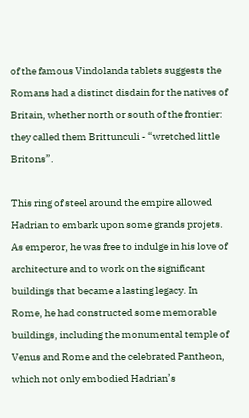of the famous Vindolanda tablets suggests the Romans had a distinct disdain for the natives of Britain, whether north or south of the frontier: they called them Brittunculi - “wretched little Britons”.

This ring of steel around the empire allowed Hadrian to embark upon some grands projets. As emperor, he was free to indulge in his love of architecture and to work on the significant buildings that became a lasting legacy. In Rome, he had constructed some memorable buildings, including the monumental temple of Venus and Rome and the celebrated Pantheon, which not only embodied Hadrian’s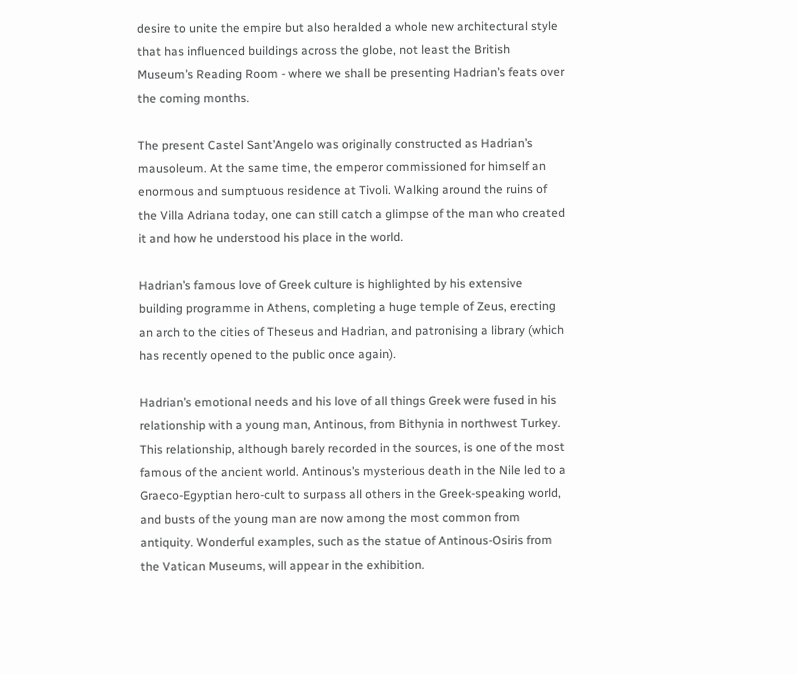desire to unite the empire but also heralded a whole new architectural style that has influenced buildings across the globe, not least the British Museum’s Reading Room - where we shall be presenting Hadrian’s feats over the coming months.

The present Castel Sant’Angelo was originally constructed as Hadrian’s mausoleum. At the same time, the emperor commissioned for himself an enormous and sumptuous residence at Tivoli. Walking around the ruins of the Villa Adriana today, one can still catch a glimpse of the man who created it and how he understood his place in the world.

Hadrian’s famous love of Greek culture is highlighted by his extensive building programme in Athens, completing a huge temple of Zeus, erecting an arch to the cities of Theseus and Hadrian, and patronising a library (which has recently opened to the public once again).

Hadrian’s emotional needs and his love of all things Greek were fused in his relationship with a young man, Antinous, from Bithynia in northwest Turkey. This relationship, although barely recorded in the sources, is one of the most famous of the ancient world. Antinous’s mysterious death in the Nile led to a Graeco-Egyptian hero-cult to surpass all others in the Greek-speaking world, and busts of the young man are now among the most common from antiquity. Wonderful examples, such as the statue of Antinous-Osiris from the Vatican Museums, will appear in the exhibition.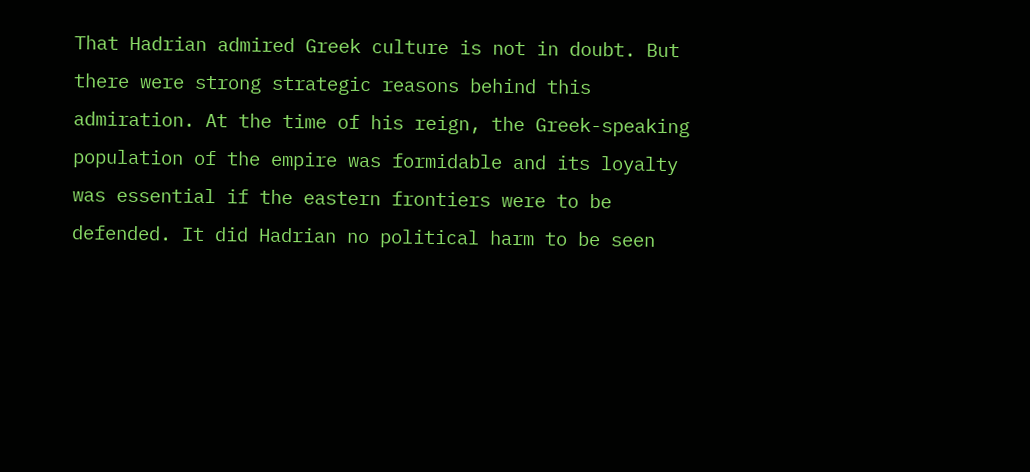That Hadrian admired Greek culture is not in doubt. But there were strong strategic reasons behind this admiration. At the time of his reign, the Greek-speaking population of the empire was formidable and its loyalty was essential if the eastern frontiers were to be defended. It did Hadrian no political harm to be seen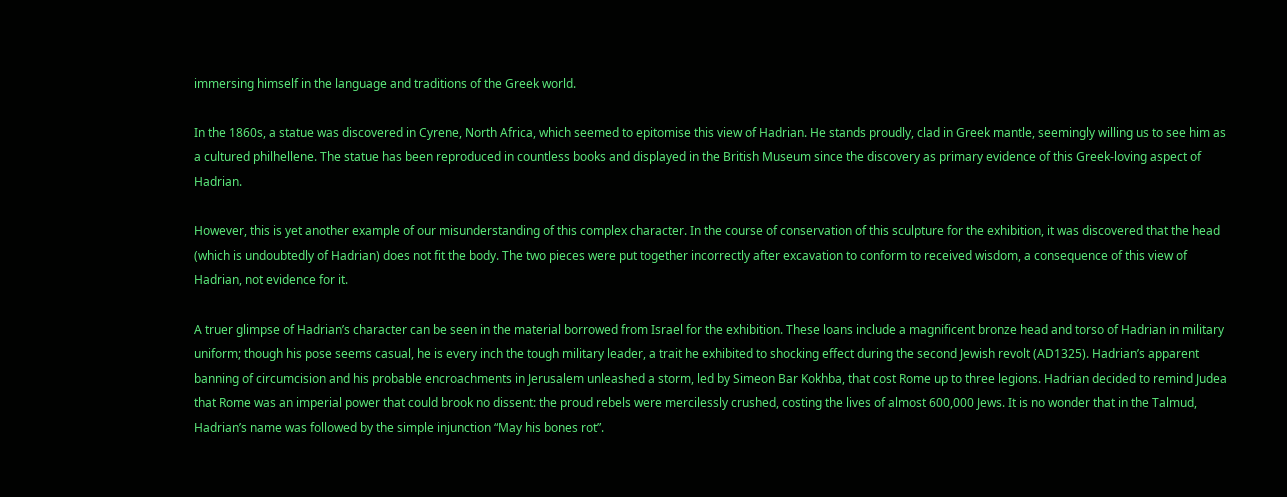immersing himself in the language and traditions of the Greek world.

In the 1860s, a statue was discovered in Cyrene, North Africa, which seemed to epitomise this view of Hadrian. He stands proudly, clad in Greek mantle, seemingly willing us to see him as a cultured philhellene. The statue has been reproduced in countless books and displayed in the British Museum since the discovery as primary evidence of this Greek-loving aspect of Hadrian.

However, this is yet another example of our misunderstanding of this complex character. In the course of conservation of this sculpture for the exhibition, it was discovered that the head (which is undoubtedly of Hadrian) does not fit the body. The two pieces were put together incorrectly after excavation to conform to received wisdom, a consequence of this view of Hadrian, not evidence for it.

A truer glimpse of Hadrian’s character can be seen in the material borrowed from Israel for the exhibition. These loans include a magnificent bronze head and torso of Hadrian in military uniform; though his pose seems casual, he is every inch the tough military leader, a trait he exhibited to shocking effect during the second Jewish revolt (AD1325). Hadrian’s apparent banning of circumcision and his probable encroachments in Jerusalem unleashed a storm, led by Simeon Bar Kokhba, that cost Rome up to three legions. Hadrian decided to remind Judea that Rome was an imperial power that could brook no dissent: the proud rebels were mercilessly crushed, costing the lives of almost 600,000 Jews. It is no wonder that in the Talmud, Hadrian’s name was followed by the simple injunction “May his bones rot”.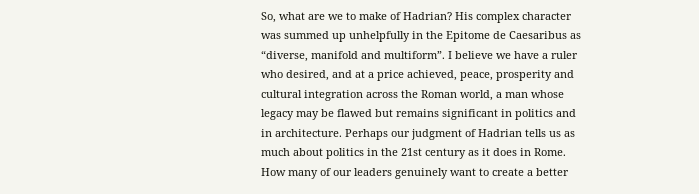So, what are we to make of Hadrian? His complex character was summed up unhelpfully in the Epitome de Caesaribus as “diverse, manifold and multiform”. I believe we have a ruler who desired, and at a price achieved, peace, prosperity and cultural integration across the Roman world, a man whose legacy may be flawed but remains significant in politics and in architecture. Perhaps our judgment of Hadrian tells us as much about politics in the 21st century as it does in Rome. How many of our leaders genuinely want to create a better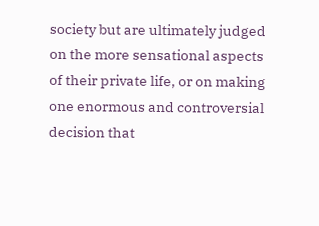society but are ultimately judged on the more sensational aspects of their private life, or on making one enormous and controversial decision that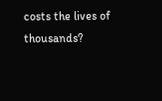costs the lives of thousands?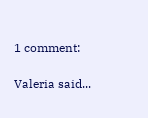1 comment:

Valeria said...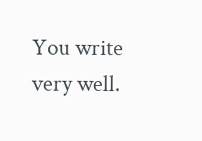You write very well.